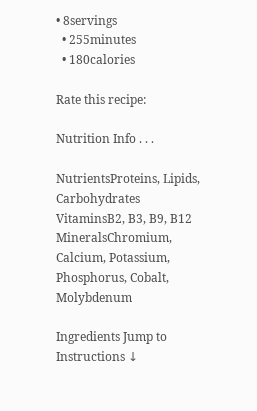• 8servings
  • 255minutes
  • 180calories

Rate this recipe:

Nutrition Info . . .

NutrientsProteins, Lipids, Carbohydrates
VitaminsB2, B3, B9, B12
MineralsChromium, Calcium, Potassium, Phosphorus, Cobalt, Molybdenum

Ingredients Jump to Instructions ↓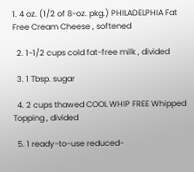1. 4 oz. (1/2 of 8-oz. pkg.) PHILADELPHIA Fat Free Cream Cheese , softened

  2. 1-1/2 cups cold fat-free milk , divided

  3. 1 Tbsp. sugar

  4. 2 cups thawed COOL WHIP FREE Whipped Topping , divided

  5. 1 ready-to-use reduced-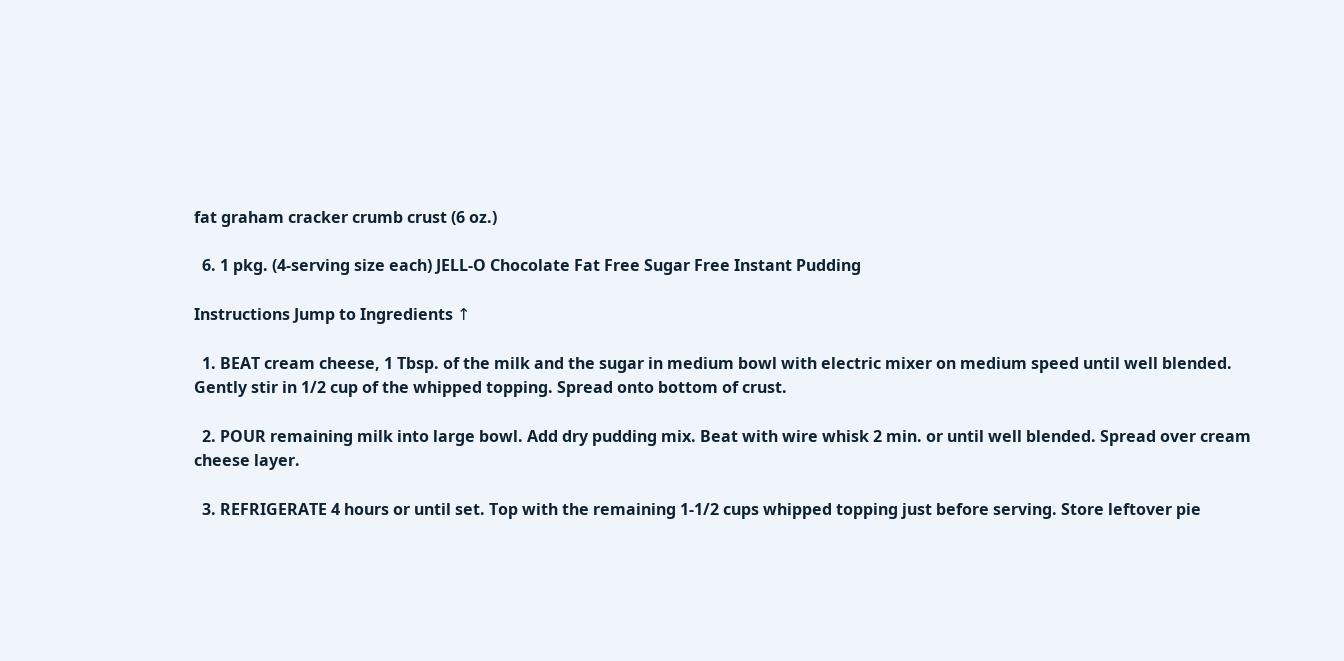fat graham cracker crumb crust (6 oz.)

  6. 1 pkg. (4-serving size each) JELL-O Chocolate Fat Free Sugar Free Instant Pudding

Instructions Jump to Ingredients ↑

  1. BEAT cream cheese, 1 Tbsp. of the milk and the sugar in medium bowl with electric mixer on medium speed until well blended. Gently stir in 1/2 cup of the whipped topping. Spread onto bottom of crust.

  2. POUR remaining milk into large bowl. Add dry pudding mix. Beat with wire whisk 2 min. or until well blended. Spread over cream cheese layer.

  3. REFRIGERATE 4 hours or until set. Top with the remaining 1-1/2 cups whipped topping just before serving. Store leftover pie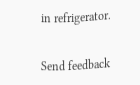in refrigerator.


Send feedback